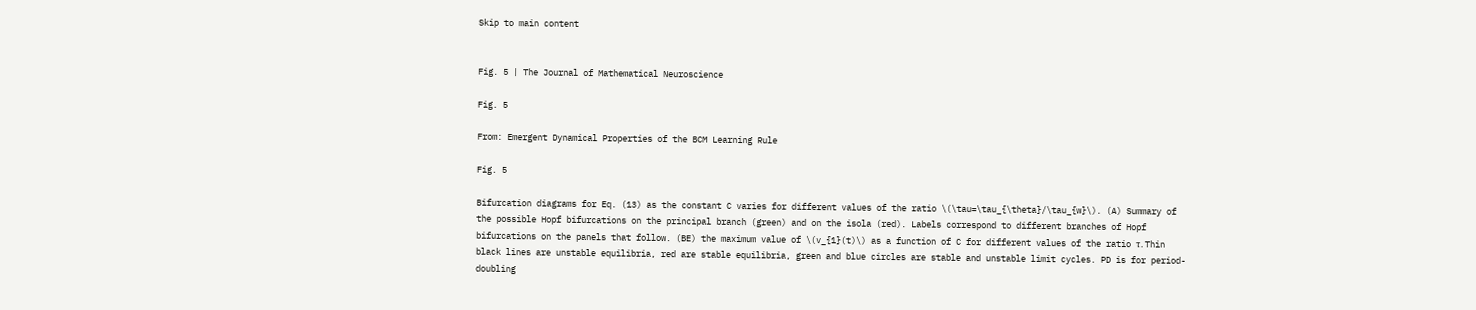Skip to main content


Fig. 5 | The Journal of Mathematical Neuroscience

Fig. 5

From: Emergent Dynamical Properties of the BCM Learning Rule

Fig. 5

Bifurcation diagrams for Eq. (13) as the constant C varies for different values of the ratio \(\tau=\tau_{\theta}/\tau_{w}\). (A) Summary of the possible Hopf bifurcations on the principal branch (green) and on the isola (red). Labels correspond to different branches of Hopf bifurcations on the panels that follow. (BE) the maximum value of \(v_{1}(t)\) as a function of C for different values of the ratio τ. Thin black lines are unstable equilibria, red are stable equilibria, green and blue circles are stable and unstable limit cycles. PD is for period-doubling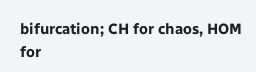bifurcation; CH for chaos, HOM for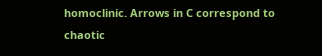homoclinic. Arrows in C correspond to chaotic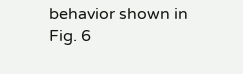behavior shown in Fig. 6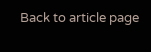Back to article page